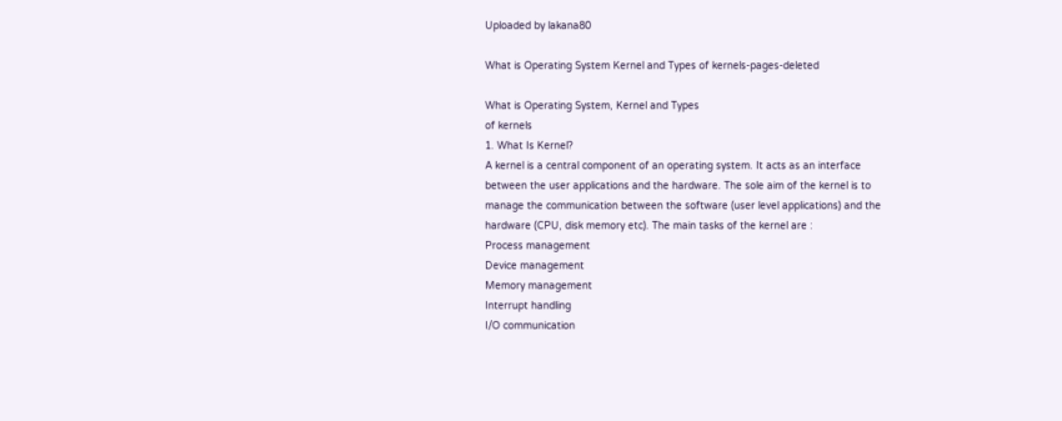Uploaded by lakana80

What is Operating System Kernel and Types of kernels-pages-deleted

What is Operating System, Kernel and Types
of kernels
1. What Is Kernel?
A kernel is a central component of an operating system. It acts as an interface
between the user applications and the hardware. The sole aim of the kernel is to
manage the communication between the software (user level applications) and the
hardware (CPU, disk memory etc). The main tasks of the kernel are :
Process management
Device management
Memory management
Interrupt handling
I/O communication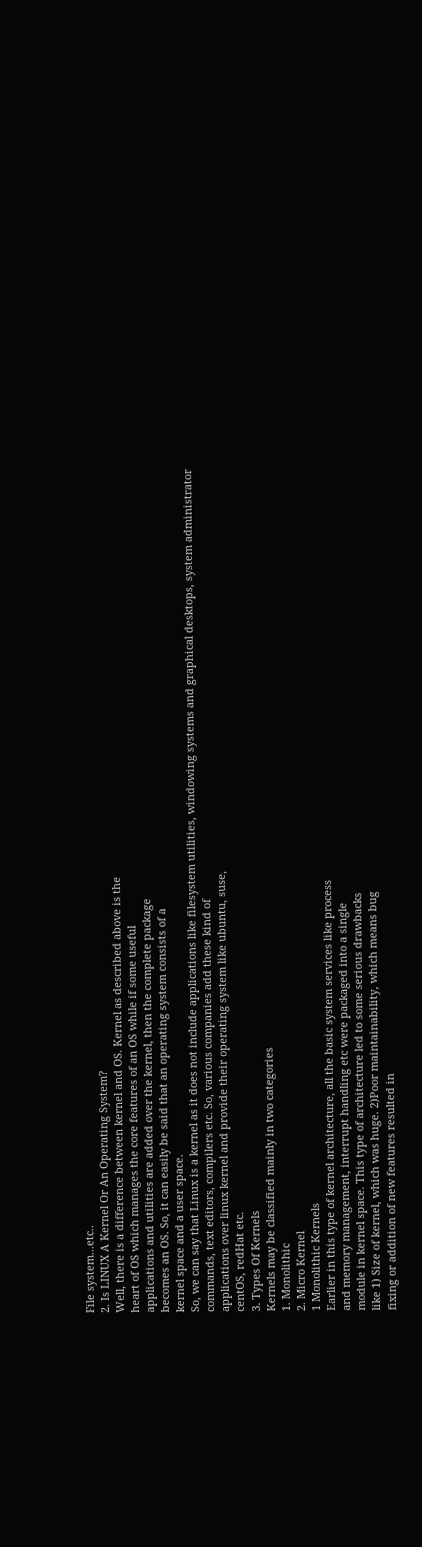File system...etc..
2. Is LINUX A Kernel Or An Operating System?
Well, there is a difference between kernel and OS. Kernel as described above is the
heart of OS which manages the core features of an OS while if some useful
applications and utilities are added over the kernel, then the complete package
becomes an OS. So, it can easily be said that an operating system consists of a
kernel space and a user space.
So, we can say that Linux is a kernel as it does not include applications like filesystem utilities, windowing systems and graphical desktops, system administrator
commands, text editors, compilers etc. So, various companies add these kind of
applications over linux kernel and provide their operating system like ubuntu, suse,
centOS, redHat etc.
3. Types Of Kernels
Kernels may be classified mainly in two categories
1. Monolithic
2. Micro Kernel
1 Monolithic Kernels
Earlier in this type of kernel architecture, all the basic system services like process
and memory management, interrupt handling etc were packaged into a single
module in kernel space. This type of architecture led to some serious drawbacks
like 1) Size of kernel, which was huge. 2)Poor maintainability, which means bug
fixing or addition of new features resulted in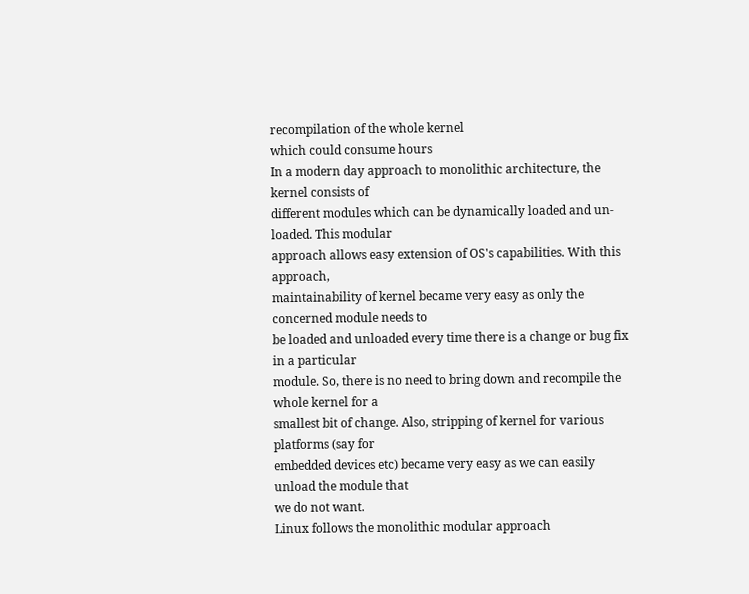recompilation of the whole kernel
which could consume hours
In a modern day approach to monolithic architecture, the kernel consists of
different modules which can be dynamically loaded and un-loaded. This modular
approach allows easy extension of OS's capabilities. With this approach,
maintainability of kernel became very easy as only the concerned module needs to
be loaded and unloaded every time there is a change or bug fix in a particular
module. So, there is no need to bring down and recompile the whole kernel for a
smallest bit of change. Also, stripping of kernel for various platforms (say for
embedded devices etc) became very easy as we can easily unload the module that
we do not want.
Linux follows the monolithic modular approach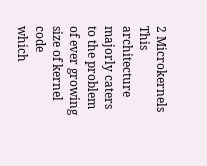2 Microkernels
This architecture majorly caters to the problem of ever growing size of kernel code
which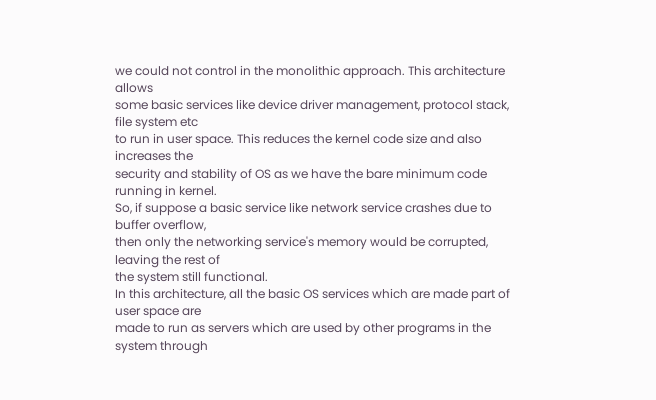we could not control in the monolithic approach. This architecture allows
some basic services like device driver management, protocol stack, file system etc
to run in user space. This reduces the kernel code size and also increases the
security and stability of OS as we have the bare minimum code running in kernel.
So, if suppose a basic service like network service crashes due to buffer overflow,
then only the networking service's memory would be corrupted, leaving the rest of
the system still functional.
In this architecture, all the basic OS services which are made part of user space are
made to run as servers which are used by other programs in the system through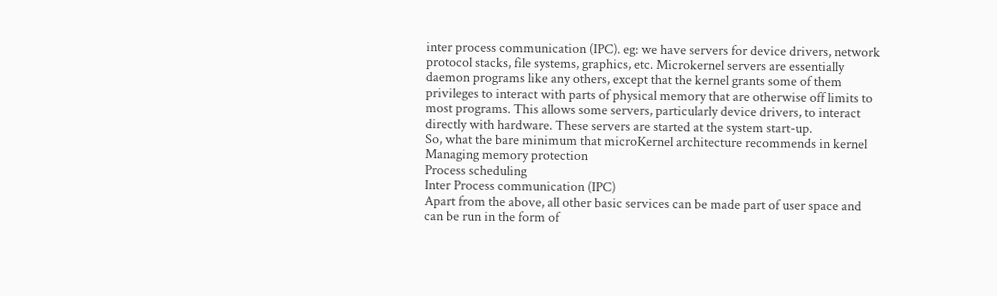inter process communication (IPC). eg: we have servers for device drivers, network
protocol stacks, file systems, graphics, etc. Microkernel servers are essentially
daemon programs like any others, except that the kernel grants some of them
privileges to interact with parts of physical memory that are otherwise off limits to
most programs. This allows some servers, particularly device drivers, to interact
directly with hardware. These servers are started at the system start-up.
So, what the bare minimum that microKernel architecture recommends in kernel
Managing memory protection
Process scheduling
Inter Process communication (IPC)
Apart from the above, all other basic services can be made part of user space and
can be run in the form of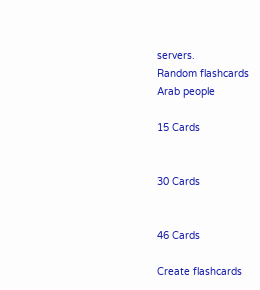servers.
Random flashcards
Arab people

15 Cards


30 Cards


46 Cards

Create flashcards